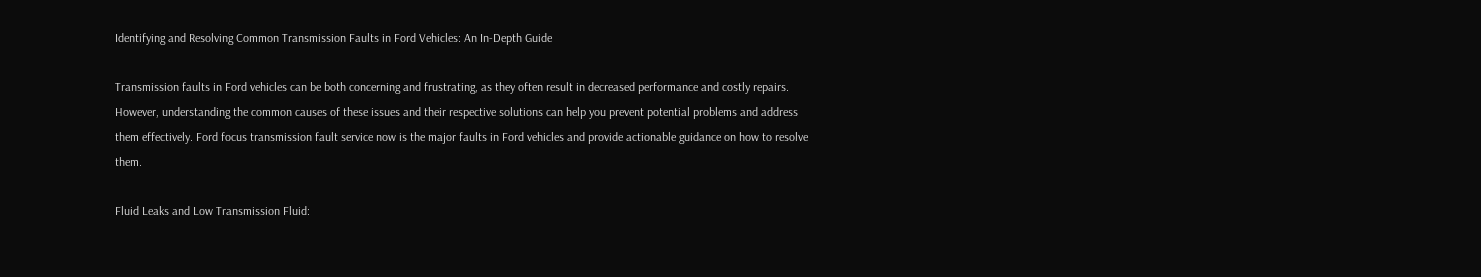Identifying and Resolving Common Transmission Faults in Ford Vehicles: An In-Depth Guide

Transmission faults in Ford vehicles can be both concerning and frustrating, as they often result in decreased performance and costly repairs. However, understanding the common causes of these issues and their respective solutions can help you prevent potential problems and address them effectively. Ford focus transmission fault service now is the major faults in Ford vehicles and provide actionable guidance on how to resolve them.

Fluid Leaks and Low Transmission Fluid: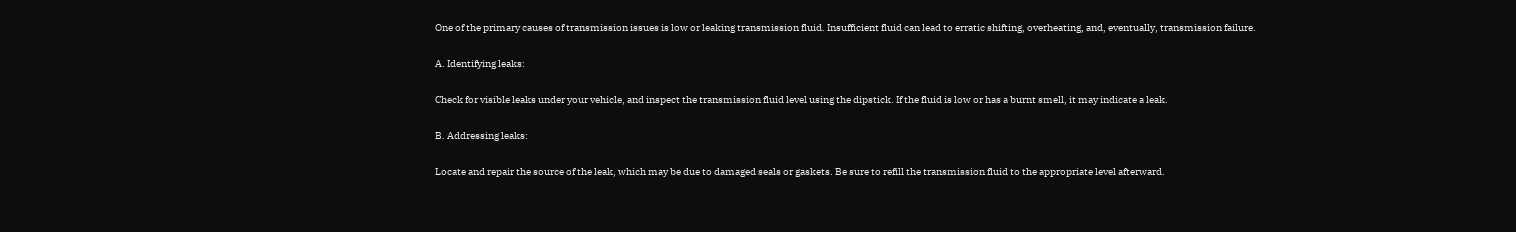One of the primary causes of transmission issues is low or leaking transmission fluid. Insufficient fluid can lead to erratic shifting, overheating, and, eventually, transmission failure.

A. Identifying leaks:

Check for visible leaks under your vehicle, and inspect the transmission fluid level using the dipstick. If the fluid is low or has a burnt smell, it may indicate a leak.

B. Addressing leaks:

Locate and repair the source of the leak, which may be due to damaged seals or gaskets. Be sure to refill the transmission fluid to the appropriate level afterward.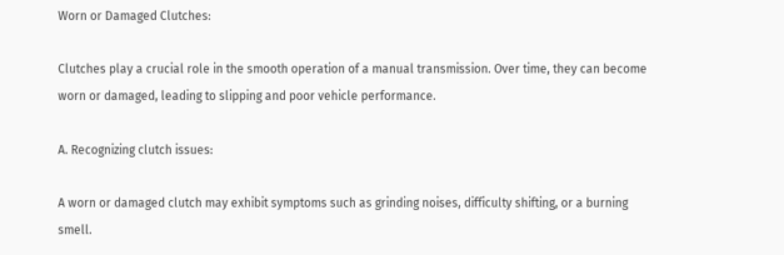Worn or Damaged Clutches:

Clutches play a crucial role in the smooth operation of a manual transmission. Over time, they can become worn or damaged, leading to slipping and poor vehicle performance.

A. Recognizing clutch issues:

A worn or damaged clutch may exhibit symptoms such as grinding noises, difficulty shifting, or a burning smell.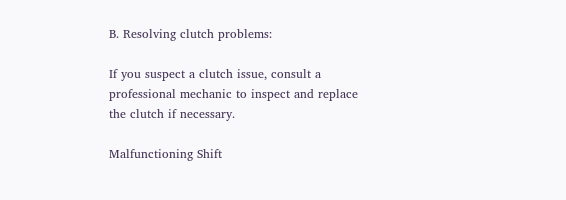B. Resolving clutch problems:

If you suspect a clutch issue, consult a professional mechanic to inspect and replace the clutch if necessary.

Malfunctioning Shift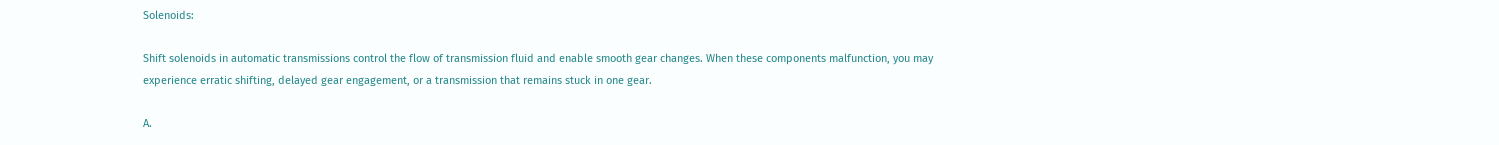Solenoids:

Shift solenoids in automatic transmissions control the flow of transmission fluid and enable smooth gear changes. When these components malfunction, you may experience erratic shifting, delayed gear engagement, or a transmission that remains stuck in one gear.

A.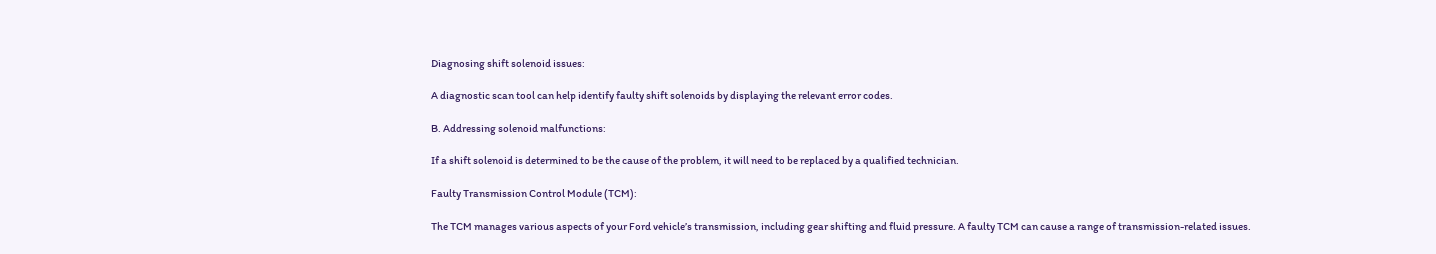Diagnosing shift solenoid issues:

A diagnostic scan tool can help identify faulty shift solenoids by displaying the relevant error codes.

B. Addressing solenoid malfunctions:

If a shift solenoid is determined to be the cause of the problem, it will need to be replaced by a qualified technician.

Faulty Transmission Control Module (TCM):

The TCM manages various aspects of your Ford vehicle’s transmission, including gear shifting and fluid pressure. A faulty TCM can cause a range of transmission-related issues.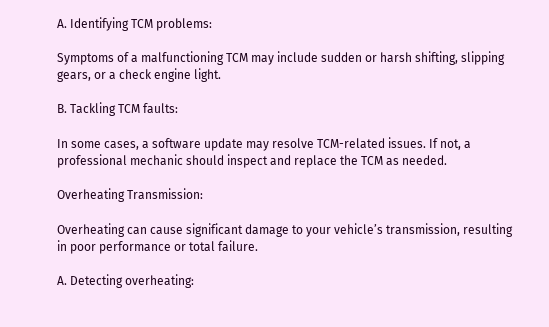A. Identifying TCM problems:

Symptoms of a malfunctioning TCM may include sudden or harsh shifting, slipping gears, or a check engine light.

B. Tackling TCM faults:

In some cases, a software update may resolve TCM-related issues. If not, a professional mechanic should inspect and replace the TCM as needed.

Overheating Transmission:

Overheating can cause significant damage to your vehicle’s transmission, resulting in poor performance or total failure.

A. Detecting overheating: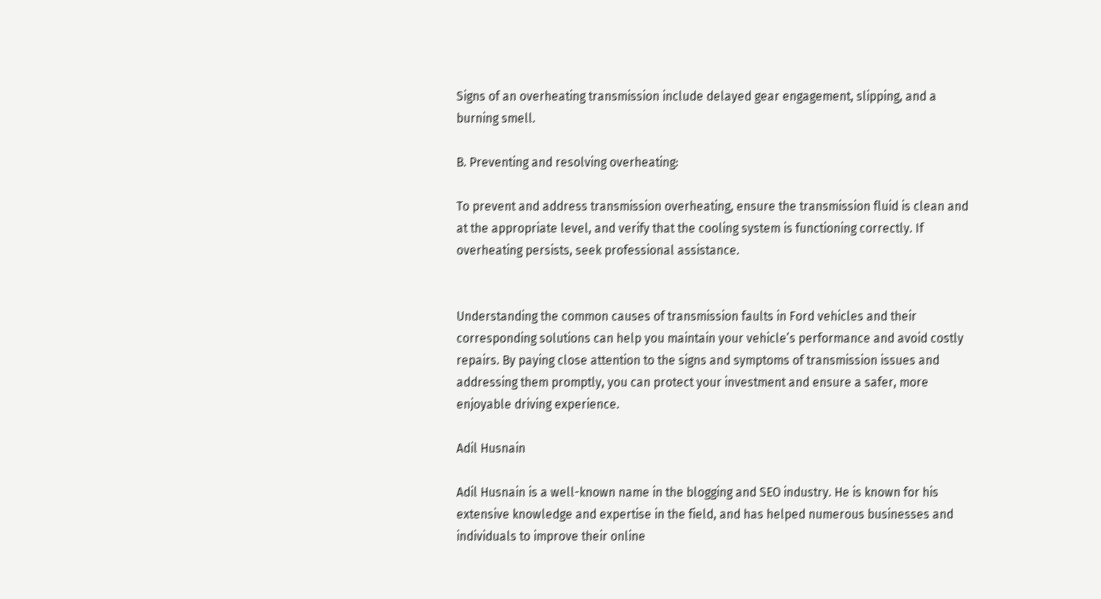Signs of an overheating transmission include delayed gear engagement, slipping, and a burning smell.

B. Preventing and resolving overheating:

To prevent and address transmission overheating, ensure the transmission fluid is clean and at the appropriate level, and verify that the cooling system is functioning correctly. If overheating persists, seek professional assistance.


Understanding the common causes of transmission faults in Ford vehicles and their corresponding solutions can help you maintain your vehicle’s performance and avoid costly repairs. By paying close attention to the signs and symptoms of transmission issues and addressing them promptly, you can protect your investment and ensure a safer, more enjoyable driving experience.

Adil Husnain

Adil Husnain is a well-known name in the blogging and SEO industry. He is known for his extensive knowledge and expertise in the field, and has helped numerous businesses and individuals to improve their online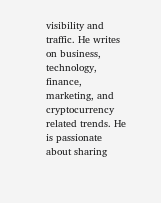visibility and traffic. He writes on business, technology, finance, marketing, and cryptocurrency related trends. He is passionate about sharing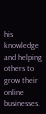his knowledge and helping others to grow their online businesses.